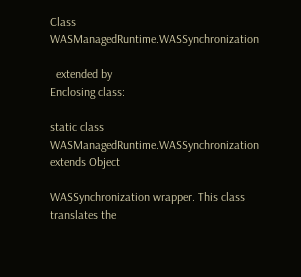Class WASManagedRuntime.WASSynchronization

  extended by
Enclosing class:

static class WASManagedRuntime.WASSynchronization
extends Object

WASSynchronization wrapper. This class translates the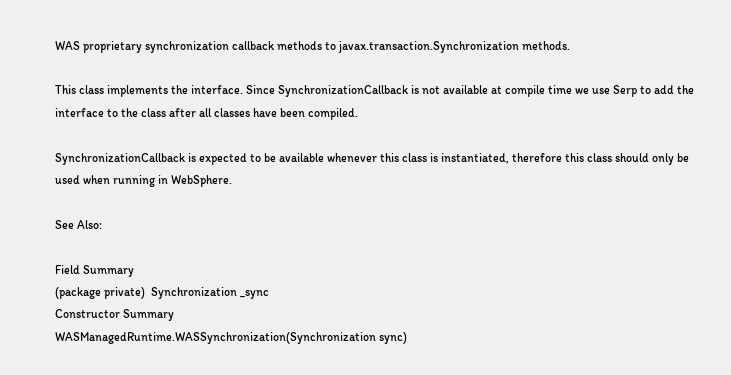WAS proprietary synchronization callback methods to javax.transaction.Synchronization methods.

This class implements the interface. Since SynchronizationCallback is not available at compile time we use Serp to add the interface to the class after all classes have been compiled.

SynchronizationCallback is expected to be available whenever this class is instantiated, therefore this class should only be used when running in WebSphere.

See Also:

Field Summary
(package private)  Synchronization _sync
Constructor Summary
WASManagedRuntime.WASSynchronization(Synchronization sync)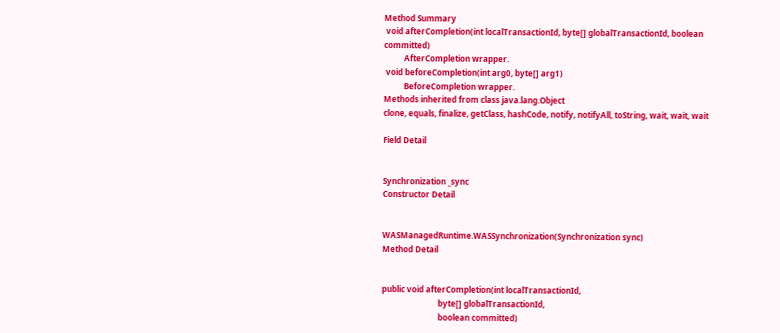Method Summary
 void afterCompletion(int localTransactionId, byte[] globalTransactionId, boolean committed)
          AfterCompletion wrapper.
 void beforeCompletion(int arg0, byte[] arg1)
          BeforeCompletion wrapper.
Methods inherited from class java.lang.Object
clone, equals, finalize, getClass, hashCode, notify, notifyAll, toString, wait, wait, wait

Field Detail


Synchronization _sync
Constructor Detail


WASManagedRuntime.WASSynchronization(Synchronization sync)
Method Detail


public void afterCompletion(int localTransactionId,
                            byte[] globalTransactionId,
                            boolean committed)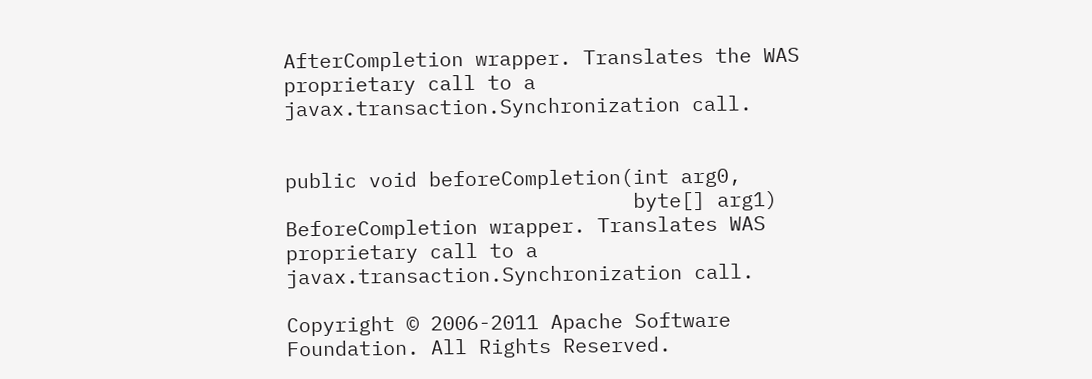AfterCompletion wrapper. Translates the WAS proprietary call to a javax.transaction.Synchronization call.


public void beforeCompletion(int arg0,
                             byte[] arg1)
BeforeCompletion wrapper. Translates WAS proprietary call to a javax.transaction.Synchronization call.

Copyright © 2006-2011 Apache Software Foundation. All Rights Reserved.